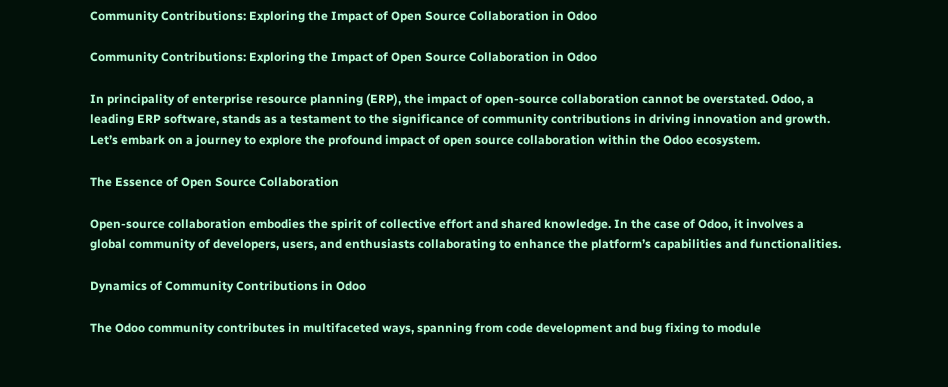Community Contributions: Exploring the Impact of Open Source Collaboration in Odoo

Community Contributions: Exploring the Impact of Open Source Collaboration in Odoo

In principality of enterprise resource planning (ERP), the impact of open-source collaboration cannot be overstated. Odoo, a leading ERP software, stands as a testament to the significance of community contributions in driving innovation and growth. Let’s embark on a journey to explore the profound impact of open source collaboration within the Odoo ecosystem.

The Essence of Open Source Collaboration

Open-source collaboration embodies the spirit of collective effort and shared knowledge. In the case of Odoo, it involves a global community of developers, users, and enthusiasts collaborating to enhance the platform’s capabilities and functionalities.

Dynamics of Community Contributions in Odoo

The Odoo community contributes in multifaceted ways, spanning from code development and bug fixing to module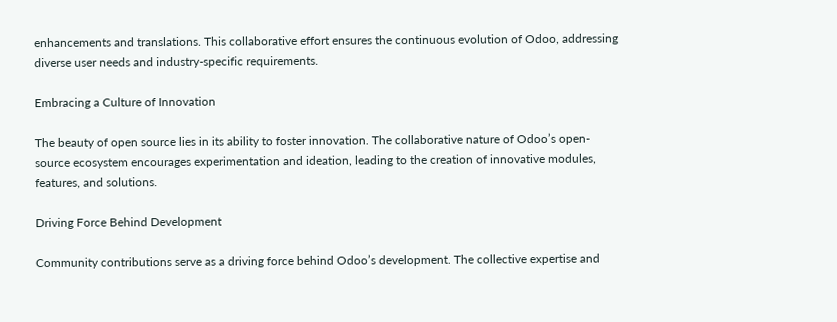enhancements and translations. This collaborative effort ensures the continuous evolution of Odoo, addressing diverse user needs and industry-specific requirements.

Embracing a Culture of Innovation

The beauty of open source lies in its ability to foster innovation. The collaborative nature of Odoo’s open-source ecosystem encourages experimentation and ideation, leading to the creation of innovative modules, features, and solutions.

Driving Force Behind Development

Community contributions serve as a driving force behind Odoo’s development. The collective expertise and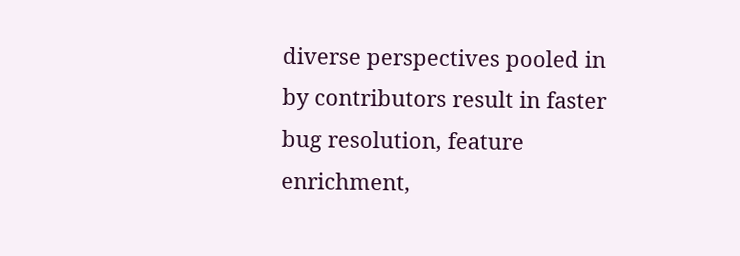diverse perspectives pooled in by contributors result in faster bug resolution, feature enrichment,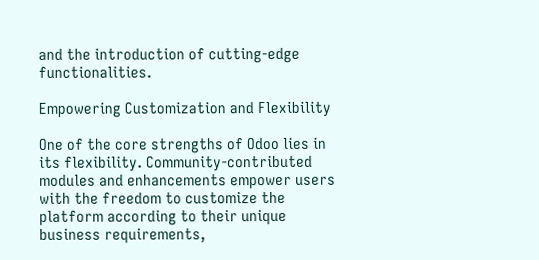and the introduction of cutting-edge functionalities.

Empowering Customization and Flexibility

One of the core strengths of Odoo lies in its flexibility. Community-contributed modules and enhancements empower users with the freedom to customize the platform according to their unique business requirements,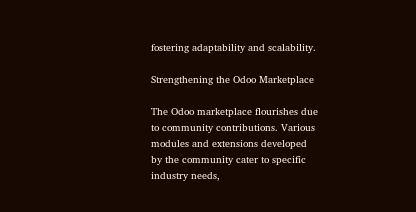fostering adaptability and scalability.

Strengthening the Odoo Marketplace

The Odoo marketplace flourishes due to community contributions. Various modules and extensions developed by the community cater to specific industry needs,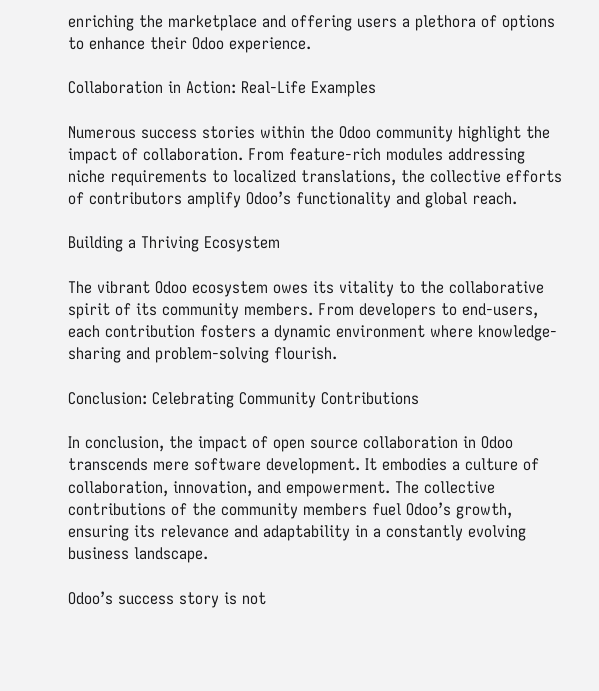enriching the marketplace and offering users a plethora of options to enhance their Odoo experience.

Collaboration in Action: Real-Life Examples

Numerous success stories within the Odoo community highlight the impact of collaboration. From feature-rich modules addressing niche requirements to localized translations, the collective efforts of contributors amplify Odoo’s functionality and global reach.

Building a Thriving Ecosystem

The vibrant Odoo ecosystem owes its vitality to the collaborative spirit of its community members. From developers to end-users, each contribution fosters a dynamic environment where knowledge-sharing and problem-solving flourish.

Conclusion: Celebrating Community Contributions

In conclusion, the impact of open source collaboration in Odoo transcends mere software development. It embodies a culture of collaboration, innovation, and empowerment. The collective contributions of the community members fuel Odoo’s growth, ensuring its relevance and adaptability in a constantly evolving business landscape.

Odoo’s success story is not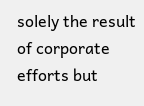solely the result of corporate efforts but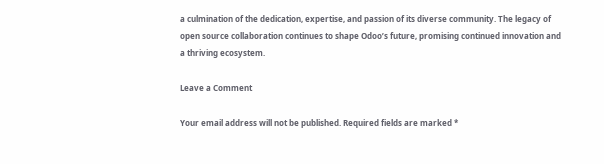a culmination of the dedication, expertise, and passion of its diverse community. The legacy of open source collaboration continues to shape Odoo’s future, promising continued innovation and a thriving ecosystem.

Leave a Comment

Your email address will not be published. Required fields are marked *